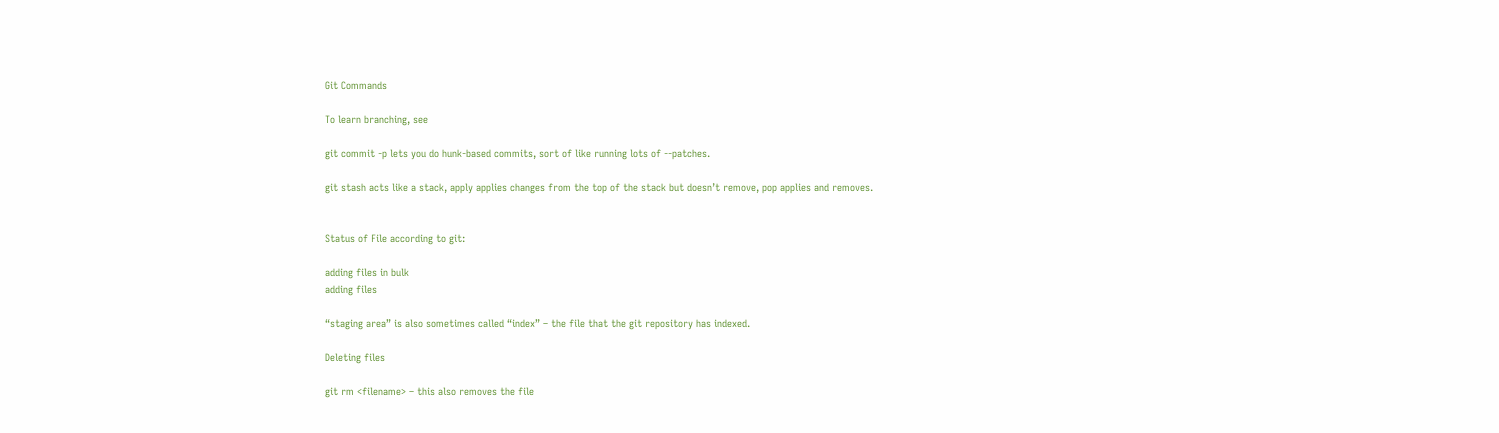Git Commands

To learn branching, see

git commit -p lets you do hunk-based commits, sort of like running lots of --patches.

git stash acts like a stack, apply applies changes from the top of the stack but doesn’t remove, pop applies and removes.


Status of File according to git:

adding files in bulk
adding files

“staging area” is also sometimes called “index” – the file that the git repository has indexed.

Deleting files

git rm <filename> – this also removes the file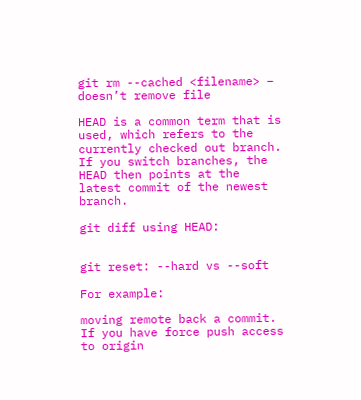git rm --cached <filename> – doesn’t remove file

HEAD is a common term that is used, which refers to the currently checked out branch. If you switch branches, the HEAD then points at the latest commit of the newest branch.

git diff using HEAD:


git reset: --hard vs --soft

For example:

moving remote back a commit. If you have force push access to origin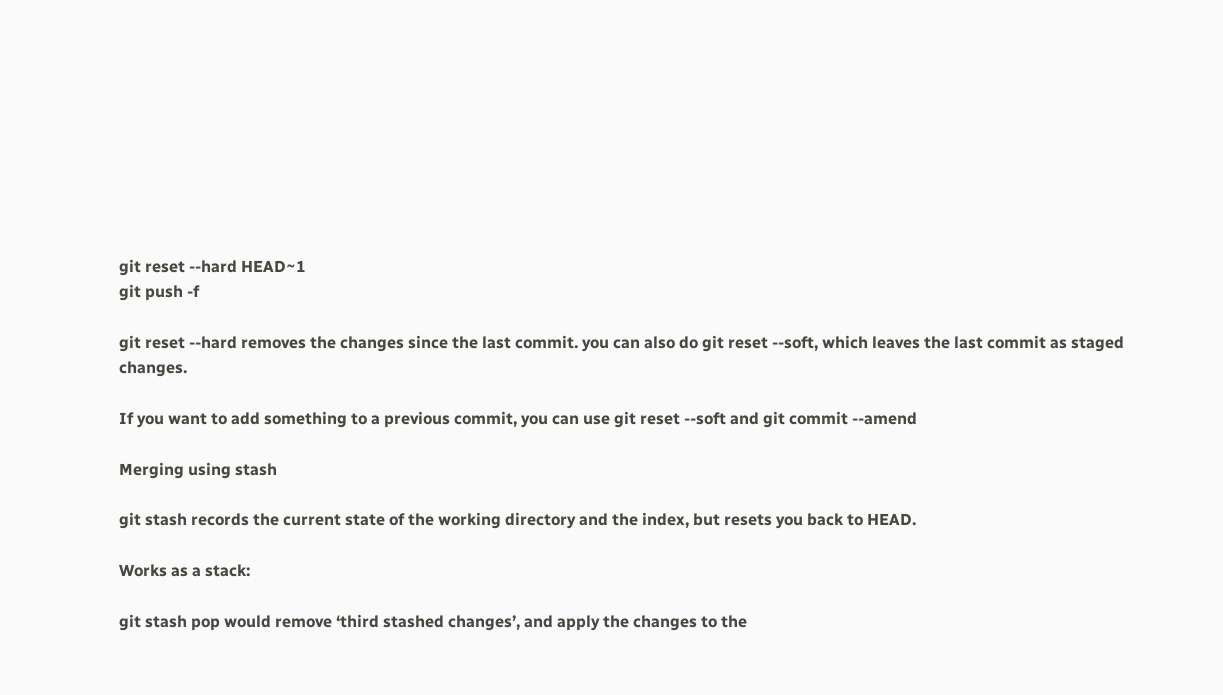git reset --hard HEAD~1
git push -f

git reset --hard removes the changes since the last commit. you can also do git reset --soft, which leaves the last commit as staged changes.

If you want to add something to a previous commit, you can use git reset --soft and git commit --amend

Merging using stash

git stash records the current state of the working directory and the index, but resets you back to HEAD.

Works as a stack:

git stash pop would remove ‘third stashed changes’, and apply the changes to the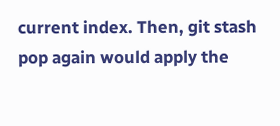current index. Then, git stash pop again would apply the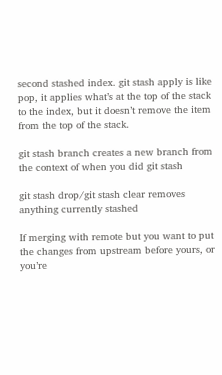second stashed index. git stash apply is like pop, it applies what’s at the top of the stack to the index, but it doesn’t remove the item from the top of the stack.

git stash branch creates a new branch from the context of when you did git stash

git stash drop/git stash clear removes anything currently stashed

If merging with remote but you want to put the changes from upstream before yours, or you’re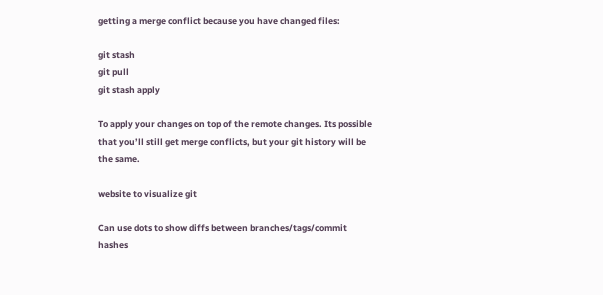getting a merge conflict because you have changed files:

git stash
git pull
git stash apply

To apply your changes on top of the remote changes. Its possible that you’ll still get merge conflicts, but your git history will be the same.

website to visualize git

Can use dots to show diffs between branches/tags/commit hashes